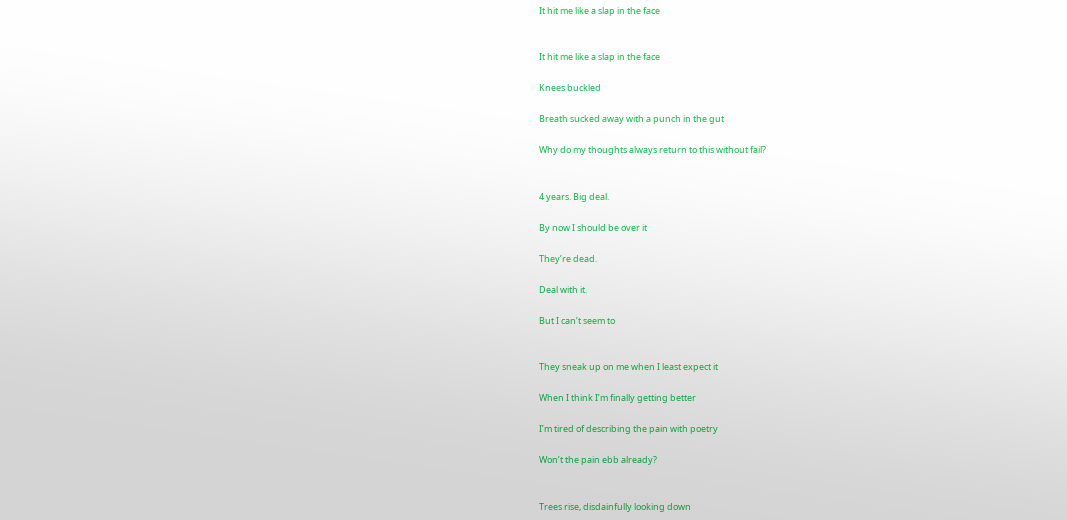It hit me like a slap in the face


It hit me like a slap in the face

Knees buckled

Breath sucked away with a punch in the gut

Why do my thoughts always return to this without fail?


4 years. Big deal.

By now I should be over it

They’re dead.

Deal with it.

But I can’t seem to


They sneak up on me when I least expect it

When I think I’m finally getting better

I’m tired of describing the pain with poetry

Won’t the pain ebb already?


Trees rise, disdainfully looking down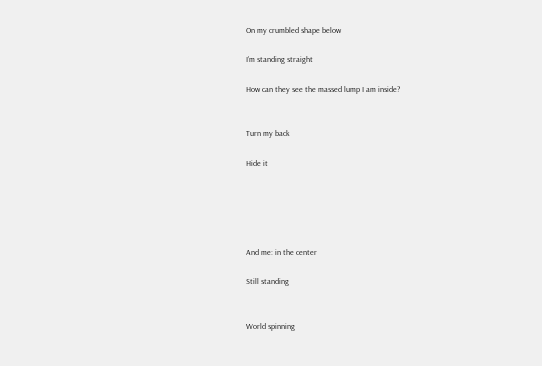On my crumbled shape below

I’m standing straight

How can they see the massed lump I am inside?


Turn my back

Hide it





And me: in the center

Still standing


World spinning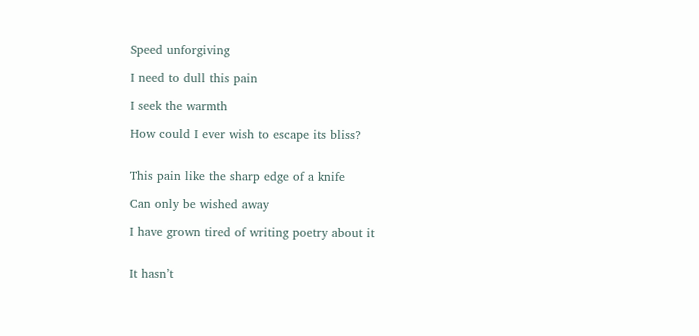Speed unforgiving

I need to dull this pain

I seek the warmth

How could I ever wish to escape its bliss?


This pain like the sharp edge of a knife

Can only be wished away

I have grown tired of writing poetry about it


It hasn’t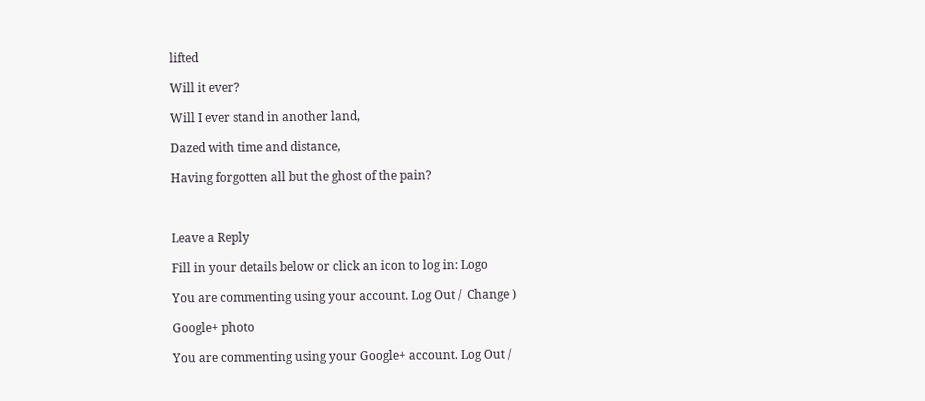lifted

Will it ever?

Will I ever stand in another land,

Dazed with time and distance,

Having forgotten all but the ghost of the pain?



Leave a Reply

Fill in your details below or click an icon to log in: Logo

You are commenting using your account. Log Out /  Change )

Google+ photo

You are commenting using your Google+ account. Log Out /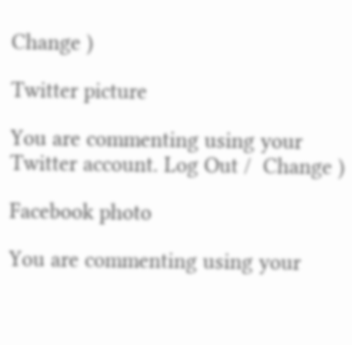Change )

Twitter picture

You are commenting using your Twitter account. Log Out /  Change )

Facebook photo

You are commenting using your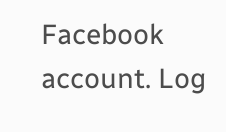Facebook account. Log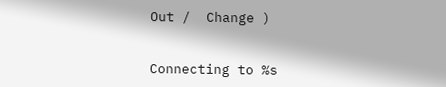Out /  Change )


Connecting to %s